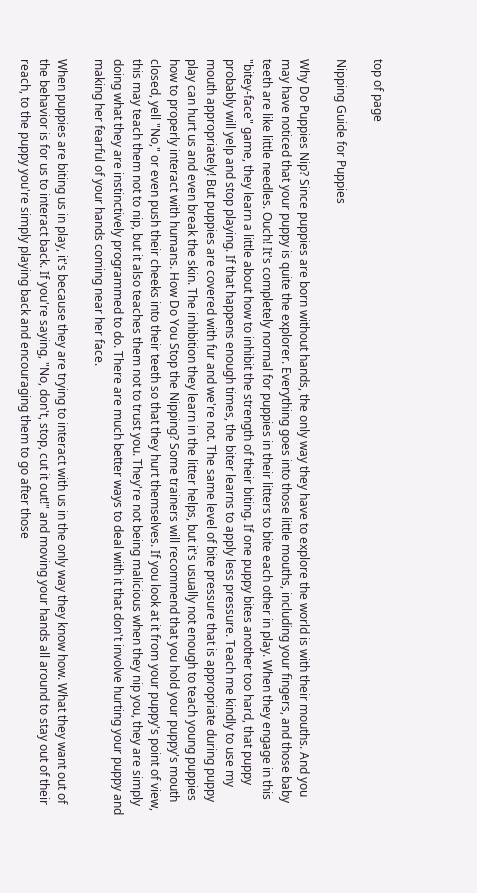top of page

Nipping Guide for Puppies

Why Do Puppies Nip? Since puppies are born without hands, the only way they have to explore the world is with their mouths. And you may have noticed that your puppy is quite the explorer. Everything goes into those little mouths, including your fingers, and those baby teeth are like little needles. Ouch! It's completely normal for puppies in their litters to bite each other in play. When they engage in this "bitey-face" game, they learn a little about how to inhibit the strength of their biting. If one puppy bites another too hard, that puppy probably will yelp and stop playing. If that happens enough times, the biter learns to apply less pressure. Teach me kindly to use my mouth appropriately! But puppies are covered with fur and we're not. The same level of bite pressure that is appropriate during puppy play can hurt us and even break the skin. The inhibition they learn in the litter helps, but it's usually not enough to teach young puppies how to properly interact with humans. How Do You Stop the Nipping? Some trainers will recommend that you hold your puppy's mouth closed, yell "No," or even push their cheeks into their teeth so that they hurt themselves. If you look at it from your puppy's point of view, this may teach them not to nip, but it also teaches them not to trust you. They're not being malicious when they nip you, they are simply doing what they are instinctively programmed to do. There are much better ways to deal with it that don't involve hurting your puppy and making her fearful of your hands coming near her face.

When puppies are biting us in play, it's because they are trying to interact with us in the only way they know how. What they want out of the behavior is for us to interact back. If you're saying, "No, don't, stop, cut it out!" and moving your hands all around to stay out of their reach, to the puppy you're simply playing back and encouraging them to go after those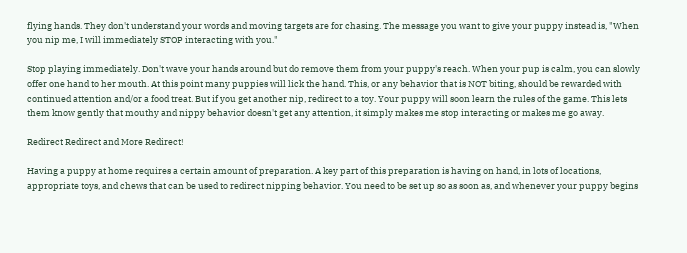flying hands. They don't understand your words and moving targets are for chasing. The message you want to give your puppy instead is, "When you nip me, I will immediately STOP interacting with you."

Stop playing immediately. Don't wave your hands around but do remove them from your puppy's reach. When your pup is calm, you can slowly offer one hand to her mouth. At this point many puppies will lick the hand. This, or any behavior that is NOT biting, should be rewarded with continued attention and/or a food treat. But if you get another nip, redirect to a toy. Your puppy will soon learn the rules of the game. This lets them know gently that mouthy and nippy behavior doesn't get any attention, it simply makes me stop interacting or makes me go away.

Redirect Redirect and More Redirect!

Having a puppy at home requires a certain amount of preparation. A key part of this preparation is having on hand, in lots of locations, appropriate toys, and chews that can be used to redirect nipping behavior. You need to be set up so as soon as, and whenever your puppy begins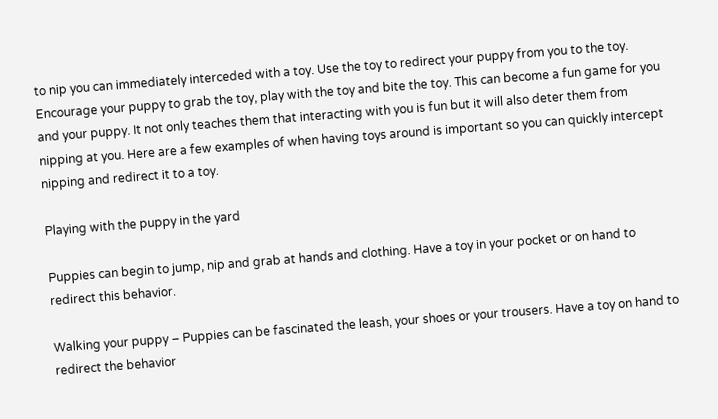to nip you can immediately interceded with a toy. Use the toy to redirect your puppy from you to the toy. Encourage your puppy to grab the toy, play with the toy and bite the toy. This can become a fun game for you and your puppy. It not only teaches them that interacting with you is fun but it will also deter them from nipping at you. Here are a few examples of when having toys around is important so you can quickly intercept nipping and redirect it to a toy.

Playing with the puppy in the yard

Puppies can begin to jump, nip and grab at hands and clothing. Have a toy in your pocket or on hand to redirect this behavior.

Walking your puppy – Puppies can be fascinated the leash, your shoes or your trousers. Have a toy on hand to redirect the behavior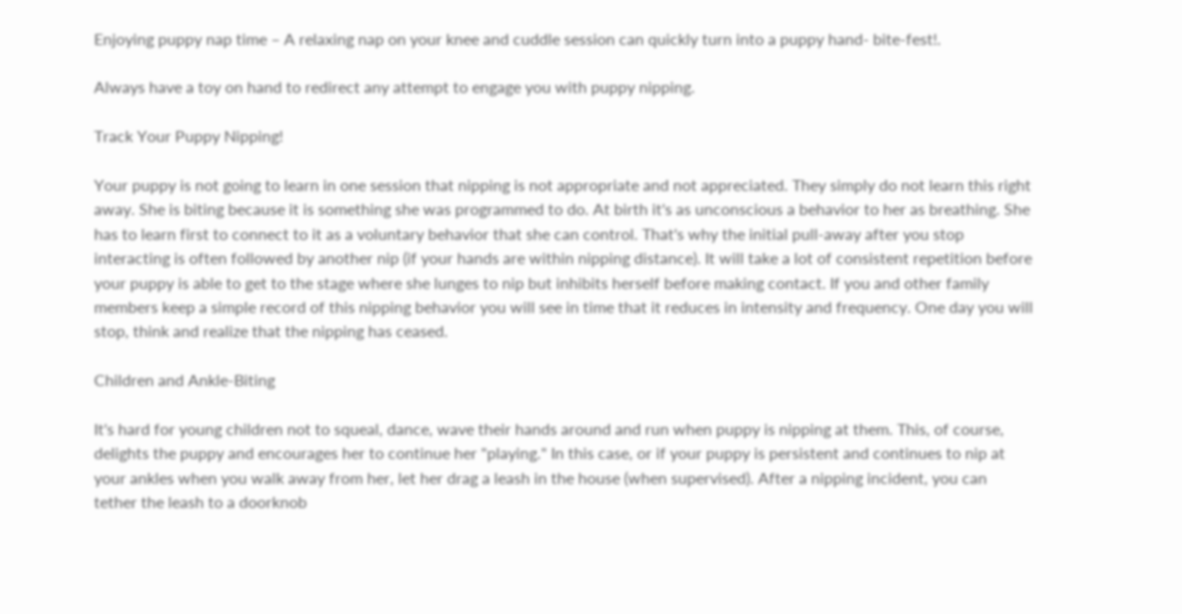Enjoying puppy nap time – A relaxing nap on your knee and cuddle session can quickly turn into a puppy hand- bite-fest!.

Always have a toy on hand to redirect any attempt to engage you with puppy nipping.

Track Your Puppy Nipping!

Your puppy is not going to learn in one session that nipping is not appropriate and not appreciated. They simply do not learn this right away. She is biting because it is something she was programmed to do. At birth it's as unconscious a behavior to her as breathing. She has to learn first to connect to it as a voluntary behavior that she can control. That's why the initial pull-away after you stop interacting is often followed by another nip (if your hands are within nipping distance). It will take a lot of consistent repetition before your puppy is able to get to the stage where she lunges to nip but inhibits herself before making contact. If you and other family members keep a simple record of this nipping behavior you will see in time that it reduces in intensity and frequency. One day you will stop, think and realize that the nipping has ceased.

Children and Ankle-Biting

It's hard for young children not to squeal, dance, wave their hands around and run when puppy is nipping at them. This, of course, delights the puppy and encourages her to continue her "playing." In this case, or if your puppy is persistent and continues to nip at your ankles when you walk away from her, let her drag a leash in the house (when supervised). After a nipping incident, you can tether the leash to a doorknob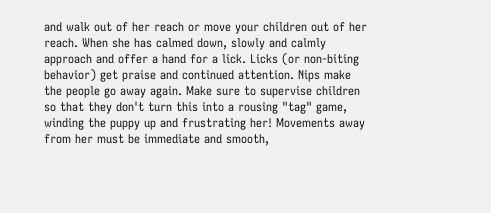and walk out of her reach or move your children out of her reach. When she has calmed down, slowly and calmly approach and offer a hand for a lick. Licks (or non-biting behavior) get praise and continued attention. Nips make the people go away again. Make sure to supervise children so that they don't turn this into a rousing "tag" game, winding the puppy up and frustrating her! Movements away from her must be immediate and smooth,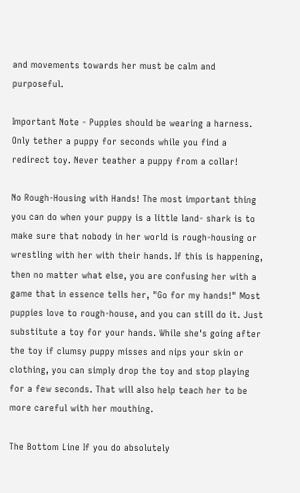and movements towards her must be calm and purposeful.

Important Note - Puppies should be wearing a harness. Only tether a puppy for seconds while you find a redirect toy. Never teather a puppy from a collar!

No Rough-Housing with Hands! The most important thing you can do when your puppy is a little land- shark is to make sure that nobody in her world is rough-housing or wrestling with her with their hands. If this is happening, then no matter what else, you are confusing her with a game that in essence tells her, "Go for my hands!" Most puppies love to rough-house, and you can still do it. Just substitute a toy for your hands. While she's going after the toy if clumsy puppy misses and nips your skin or clothing, you can simply drop the toy and stop playing for a few seconds. That will also help teach her to be more careful with her mouthing.

The Bottom Line If you do absolutely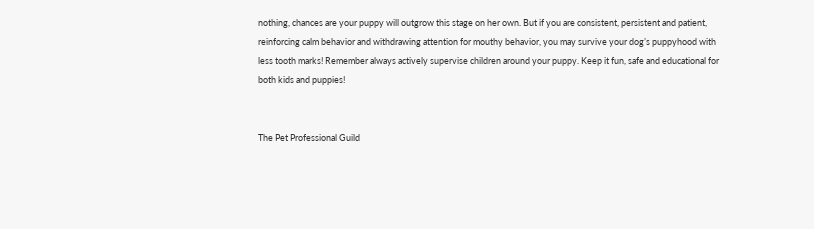nothing, chances are your puppy will outgrow this stage on her own. But if you are consistent, persistent and patient, reinforcing calm behavior and withdrawing attention for mouthy behavior, you may survive your dog’s puppyhood with less tooth marks! Remember always actively supervise children around your puppy. Keep it fun, safe and educational for both kids and puppies!


The Pet Professional Guild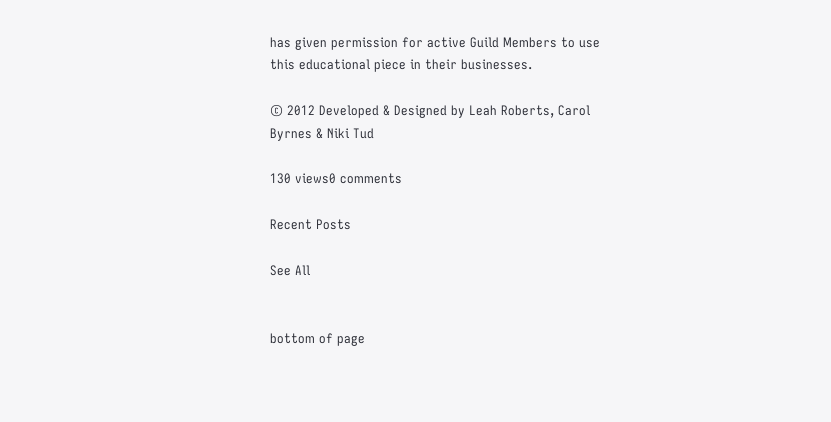has given permission for active Guild Members to use this educational piece in their businesses.

© 2012 Developed & Designed by Leah Roberts, Carol Byrnes & Niki Tud

130 views0 comments

Recent Posts

See All


bottom of page